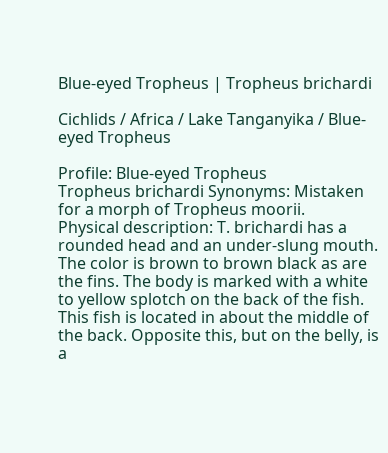Blue-eyed Tropheus | Tropheus brichardi

Cichlids / Africa / Lake Tanganyika / Blue-eyed Tropheus

Profile: Blue-eyed Tropheus
Tropheus brichardi Synonyms: Mistaken for a morph of Tropheus moorii.
Physical description: T. brichardi has a rounded head and an under-slung mouth. The color is brown to brown black as are the fins. The body is marked with a white to yellow splotch on the back of the fish. This fish is located in about the middle of the back. Opposite this, but on the belly, is a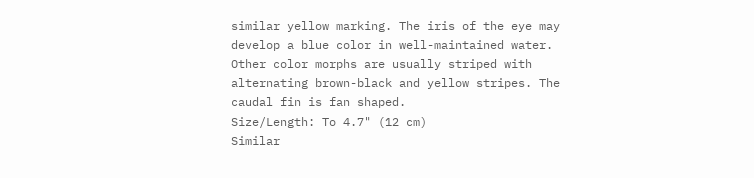similar yellow marking. The iris of the eye may develop a blue color in well-maintained water. Other color morphs are usually striped with alternating brown-black and yellow stripes. The caudal fin is fan shaped.
Size/Length: To 4.7" (12 cm)
Similar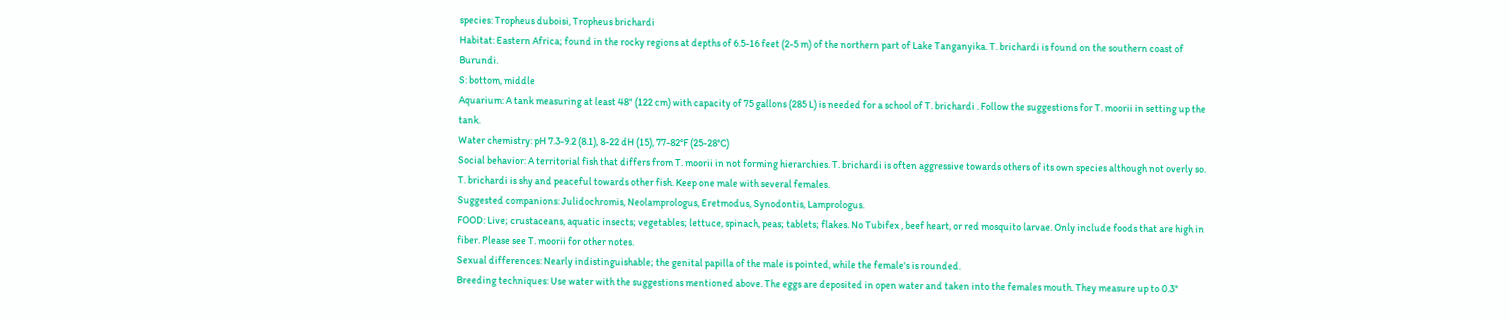species: Tropheus duboisi, Tropheus brichardi
Habitat: Eastern Africa; found in the rocky regions at depths of 6.5-16 feet (2-5 m) of the northern part of Lake Tanganyika. T. brichardi is found on the southern coast of Burundi.
S: bottom, middle
Aquarium: A tank measuring at least 48" (122 cm) with capacity of 75 gallons (285 L) is needed for a school of T. brichardi . Follow the suggestions for T. moorii in setting up the tank.
Water chemistry: pH 7.3-9.2 (8.1), 8-22 dH (15), 77-82°F (25-28°C)
Social behavior: A territorial fish that differs from T. moorii in not forming hierarchies. T. brichardi is often aggressive towards others of its own species although not overly so. T. brichardi is shy and peaceful towards other fish. Keep one male with several females.
Suggested companions: Julidochromis, Neolamprologus, Eretmodus, Synodontis, Lamprologus.
FOOD: Live; crustaceans, aquatic insects; vegetables; lettuce, spinach, peas; tablets; flakes. No Tubifex , beef heart, or red mosquito larvae. Only include foods that are high in fiber. Please see T. moorii for other notes.
Sexual differences: Nearly indistinguishable; the genital papilla of the male is pointed, while the female's is rounded.
Breeding techniques: Use water with the suggestions mentioned above. The eggs are deposited in open water and taken into the females mouth. They measure up to 0.3"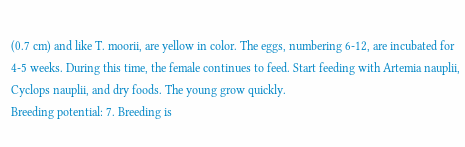(0.7 cm) and like T. moorii, are yellow in color. The eggs, numbering 6-12, are incubated for 4-5 weeks. During this time, the female continues to feed. Start feeding with Artemia nauplii, Cyclops nauplii, and dry foods. The young grow quickly.
Breeding potential: 7. Breeding is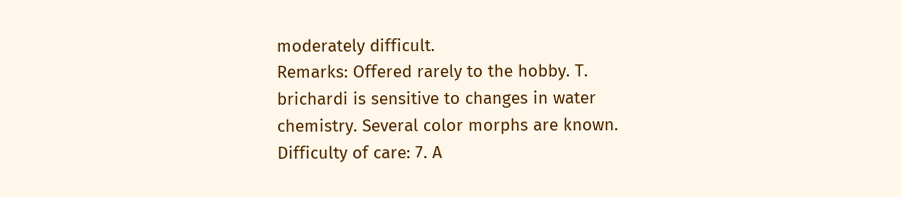moderately difficult.
Remarks: Offered rarely to the hobby. T. brichardi is sensitive to changes in water chemistry. Several color morphs are known.
Difficulty of care: 7. A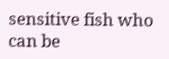sensitive fish who can be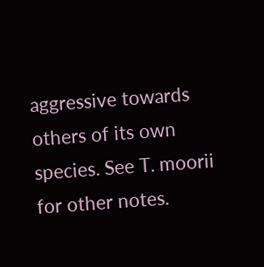aggressive towards others of its own species. See T. moorii for other notes.